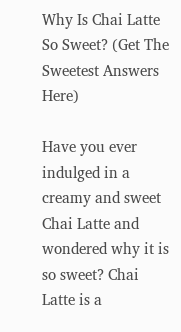Why Is Chai Latte So Sweet? (Get The Sweetest Answers Here)

Have you ever indulged in a creamy and sweet Chai Latte and wondered why it is so sweet? Chai Latte is a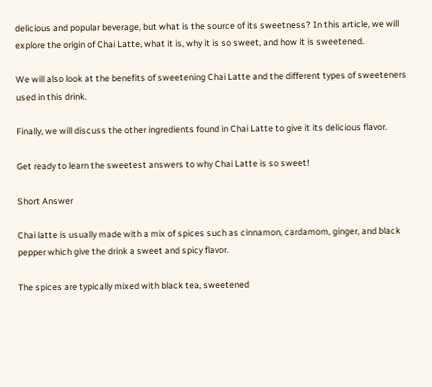delicious and popular beverage, but what is the source of its sweetness? In this article, we will explore the origin of Chai Latte, what it is, why it is so sweet, and how it is sweetened.

We will also look at the benefits of sweetening Chai Latte and the different types of sweeteners used in this drink.

Finally, we will discuss the other ingredients found in Chai Latte to give it its delicious flavor.

Get ready to learn the sweetest answers to why Chai Latte is so sweet!

Short Answer

Chai latte is usually made with a mix of spices such as cinnamon, cardamom, ginger, and black pepper which give the drink a sweet and spicy flavor.

The spices are typically mixed with black tea, sweetened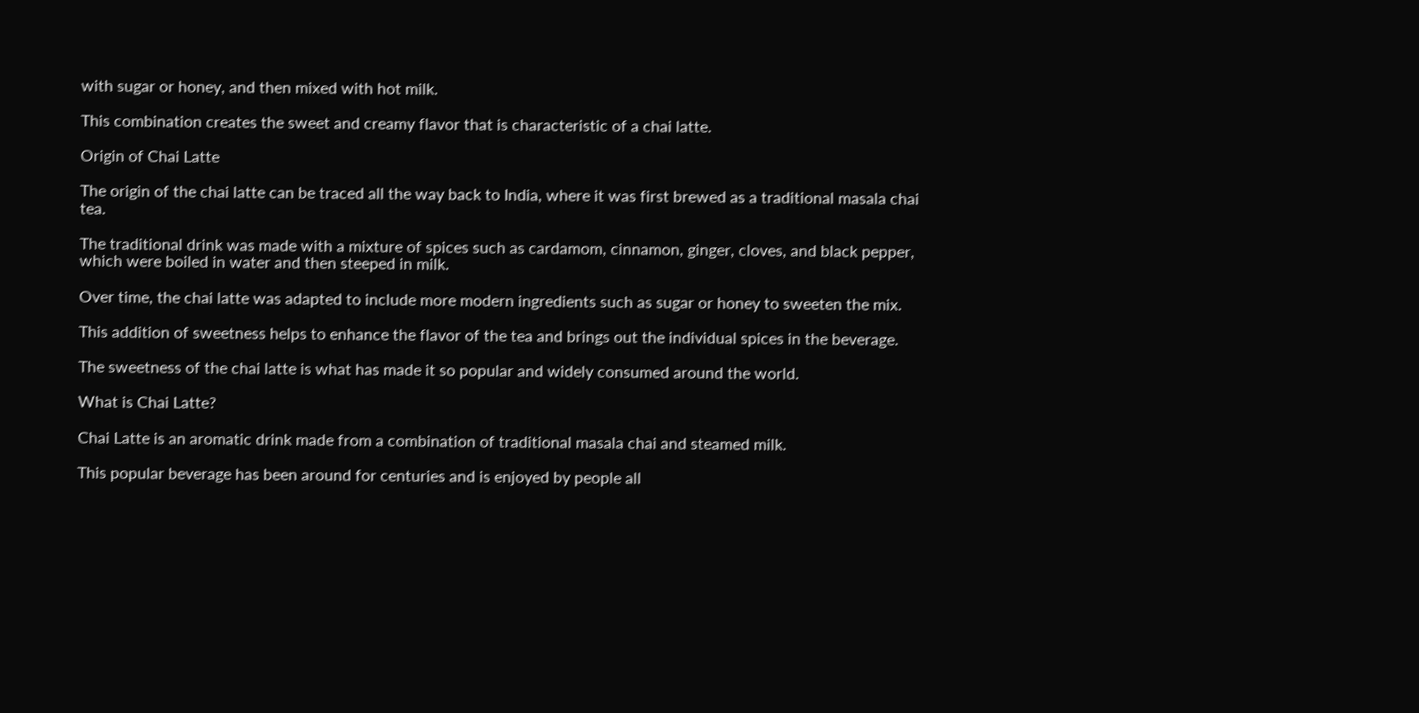with sugar or honey, and then mixed with hot milk.

This combination creates the sweet and creamy flavor that is characteristic of a chai latte.

Origin of Chai Latte

The origin of the chai latte can be traced all the way back to India, where it was first brewed as a traditional masala chai tea.

The traditional drink was made with a mixture of spices such as cardamom, cinnamon, ginger, cloves, and black pepper, which were boiled in water and then steeped in milk.

Over time, the chai latte was adapted to include more modern ingredients such as sugar or honey to sweeten the mix.

This addition of sweetness helps to enhance the flavor of the tea and brings out the individual spices in the beverage.

The sweetness of the chai latte is what has made it so popular and widely consumed around the world.

What is Chai Latte?

Chai Latte is an aromatic drink made from a combination of traditional masala chai and steamed milk.

This popular beverage has been around for centuries and is enjoyed by people all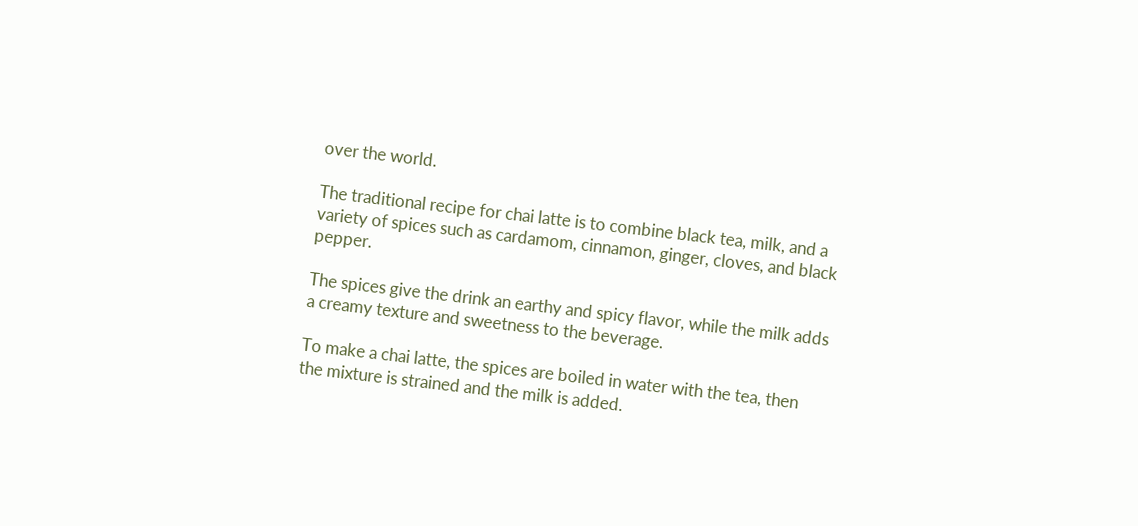over the world.

The traditional recipe for chai latte is to combine black tea, milk, and a variety of spices such as cardamom, cinnamon, ginger, cloves, and black pepper.

The spices give the drink an earthy and spicy flavor, while the milk adds a creamy texture and sweetness to the beverage.

To make a chai latte, the spices are boiled in water with the tea, then the mixture is strained and the milk is added.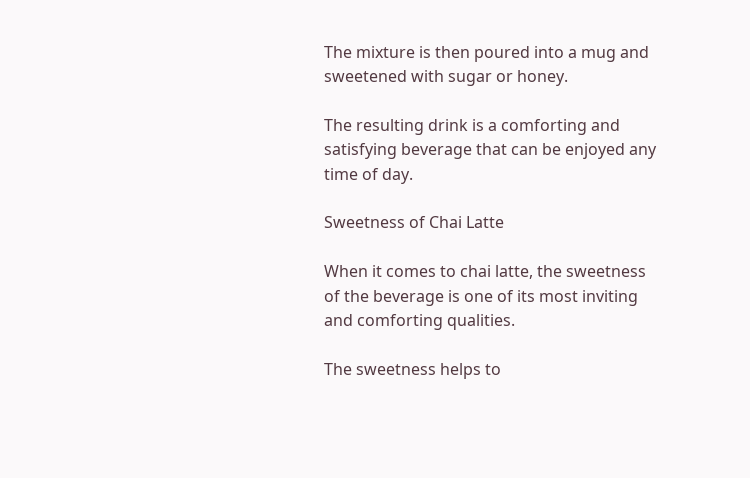The mixture is then poured into a mug and sweetened with sugar or honey.

The resulting drink is a comforting and satisfying beverage that can be enjoyed any time of day.

Sweetness of Chai Latte

When it comes to chai latte, the sweetness of the beverage is one of its most inviting and comforting qualities.

The sweetness helps to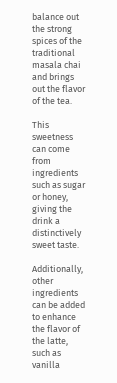balance out the strong spices of the traditional masala chai and brings out the flavor of the tea.

This sweetness can come from ingredients such as sugar or honey, giving the drink a distinctively sweet taste.

Additionally, other ingredients can be added to enhance the flavor of the latte, such as vanilla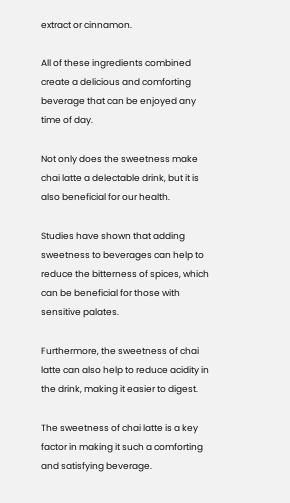extract or cinnamon.

All of these ingredients combined create a delicious and comforting beverage that can be enjoyed any time of day.

Not only does the sweetness make chai latte a delectable drink, but it is also beneficial for our health.

Studies have shown that adding sweetness to beverages can help to reduce the bitterness of spices, which can be beneficial for those with sensitive palates.

Furthermore, the sweetness of chai latte can also help to reduce acidity in the drink, making it easier to digest.

The sweetness of chai latte is a key factor in making it such a comforting and satisfying beverage.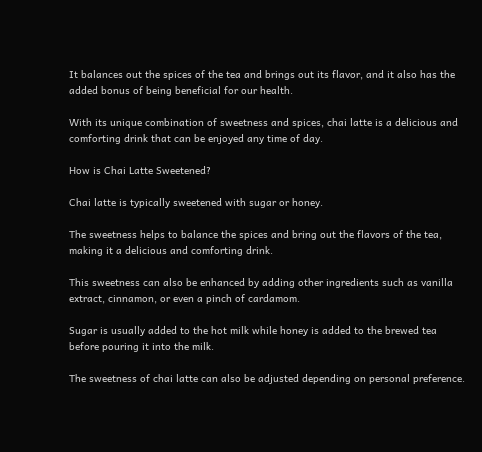It balances out the spices of the tea and brings out its flavor, and it also has the added bonus of being beneficial for our health.

With its unique combination of sweetness and spices, chai latte is a delicious and comforting drink that can be enjoyed any time of day.

How is Chai Latte Sweetened?

Chai latte is typically sweetened with sugar or honey.

The sweetness helps to balance the spices and bring out the flavors of the tea, making it a delicious and comforting drink.

This sweetness can also be enhanced by adding other ingredients such as vanilla extract, cinnamon, or even a pinch of cardamom.

Sugar is usually added to the hot milk while honey is added to the brewed tea before pouring it into the milk.

The sweetness of chai latte can also be adjusted depending on personal preference.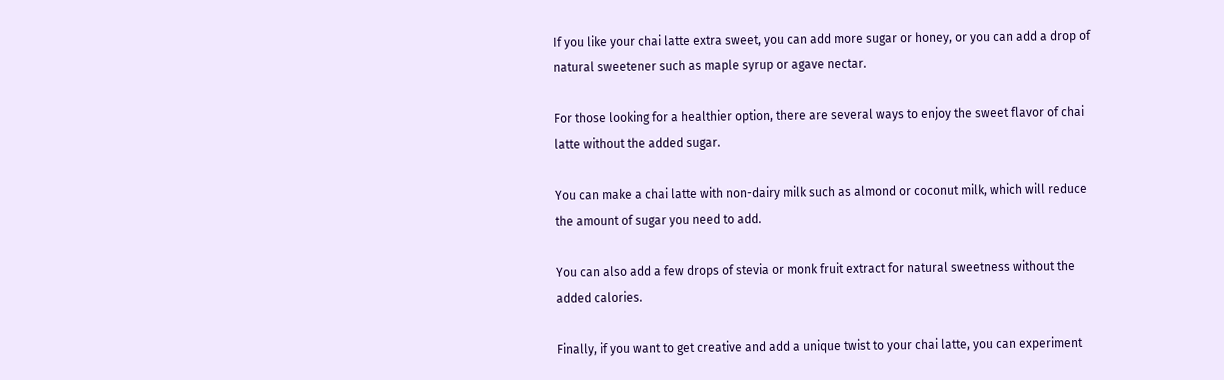If you like your chai latte extra sweet, you can add more sugar or honey, or you can add a drop of natural sweetener such as maple syrup or agave nectar.

For those looking for a healthier option, there are several ways to enjoy the sweet flavor of chai latte without the added sugar.

You can make a chai latte with non-dairy milk such as almond or coconut milk, which will reduce the amount of sugar you need to add.

You can also add a few drops of stevia or monk fruit extract for natural sweetness without the added calories.

Finally, if you want to get creative and add a unique twist to your chai latte, you can experiment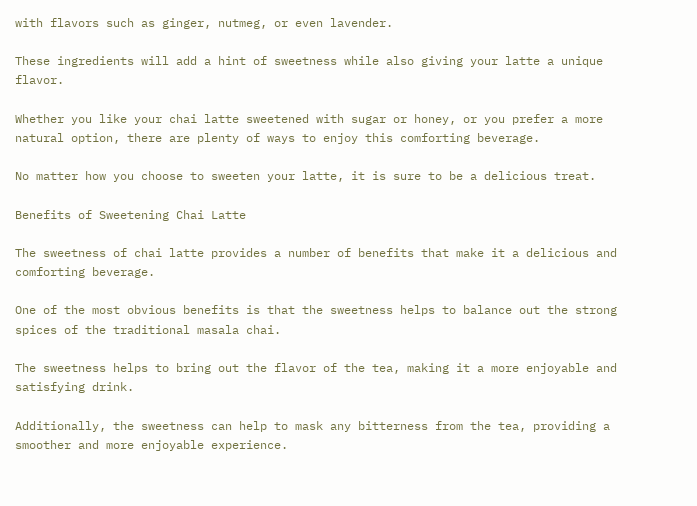with flavors such as ginger, nutmeg, or even lavender.

These ingredients will add a hint of sweetness while also giving your latte a unique flavor.

Whether you like your chai latte sweetened with sugar or honey, or you prefer a more natural option, there are plenty of ways to enjoy this comforting beverage.

No matter how you choose to sweeten your latte, it is sure to be a delicious treat.

Benefits of Sweetening Chai Latte

The sweetness of chai latte provides a number of benefits that make it a delicious and comforting beverage.

One of the most obvious benefits is that the sweetness helps to balance out the strong spices of the traditional masala chai.

The sweetness helps to bring out the flavor of the tea, making it a more enjoyable and satisfying drink.

Additionally, the sweetness can help to mask any bitterness from the tea, providing a smoother and more enjoyable experience.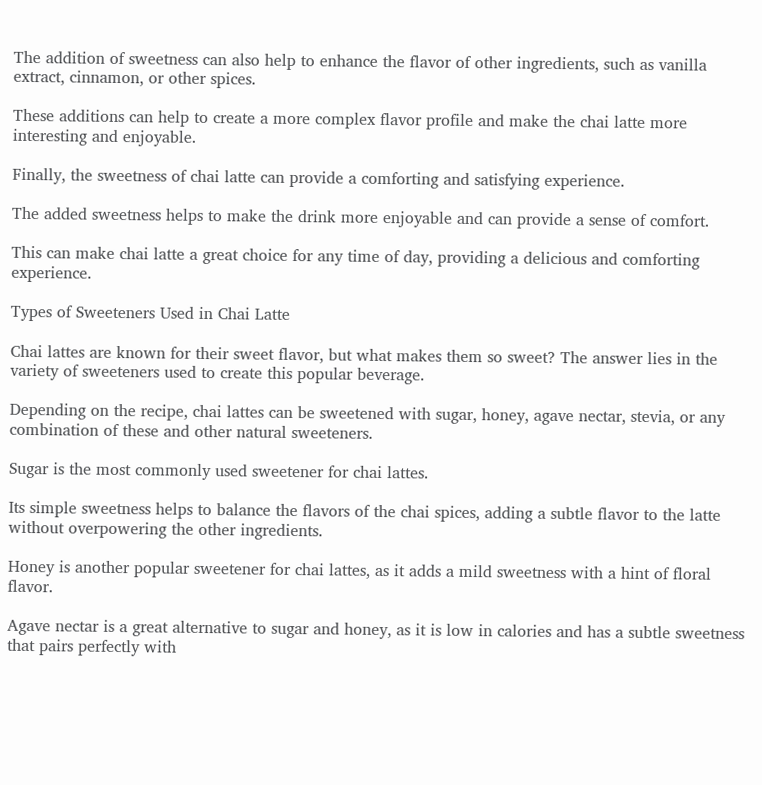The addition of sweetness can also help to enhance the flavor of other ingredients, such as vanilla extract, cinnamon, or other spices.

These additions can help to create a more complex flavor profile and make the chai latte more interesting and enjoyable.

Finally, the sweetness of chai latte can provide a comforting and satisfying experience.

The added sweetness helps to make the drink more enjoyable and can provide a sense of comfort.

This can make chai latte a great choice for any time of day, providing a delicious and comforting experience.

Types of Sweeteners Used in Chai Latte

Chai lattes are known for their sweet flavor, but what makes them so sweet? The answer lies in the variety of sweeteners used to create this popular beverage.

Depending on the recipe, chai lattes can be sweetened with sugar, honey, agave nectar, stevia, or any combination of these and other natural sweeteners.

Sugar is the most commonly used sweetener for chai lattes.

Its simple sweetness helps to balance the flavors of the chai spices, adding a subtle flavor to the latte without overpowering the other ingredients.

Honey is another popular sweetener for chai lattes, as it adds a mild sweetness with a hint of floral flavor.

Agave nectar is a great alternative to sugar and honey, as it is low in calories and has a subtle sweetness that pairs perfectly with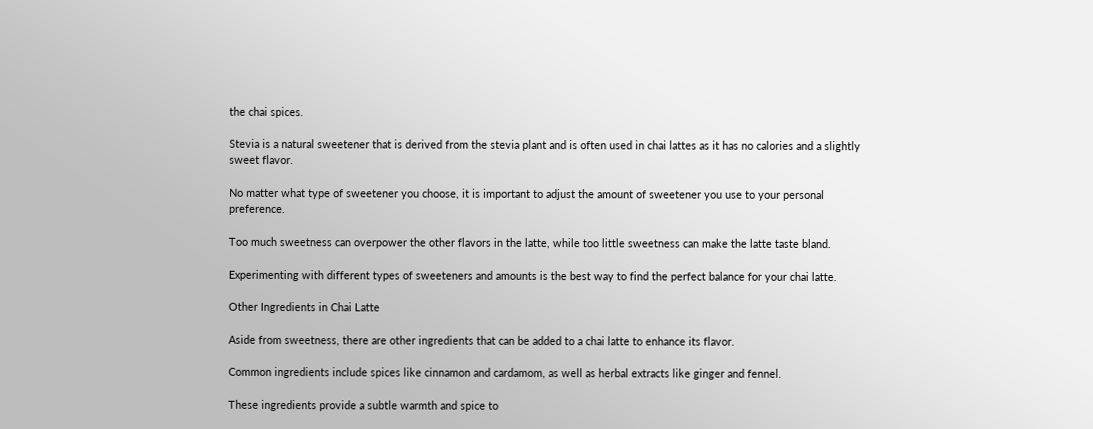the chai spices.

Stevia is a natural sweetener that is derived from the stevia plant and is often used in chai lattes as it has no calories and a slightly sweet flavor.

No matter what type of sweetener you choose, it is important to adjust the amount of sweetener you use to your personal preference.

Too much sweetness can overpower the other flavors in the latte, while too little sweetness can make the latte taste bland.

Experimenting with different types of sweeteners and amounts is the best way to find the perfect balance for your chai latte.

Other Ingredients in Chai Latte

Aside from sweetness, there are other ingredients that can be added to a chai latte to enhance its flavor.

Common ingredients include spices like cinnamon and cardamom, as well as herbal extracts like ginger and fennel.

These ingredients provide a subtle warmth and spice to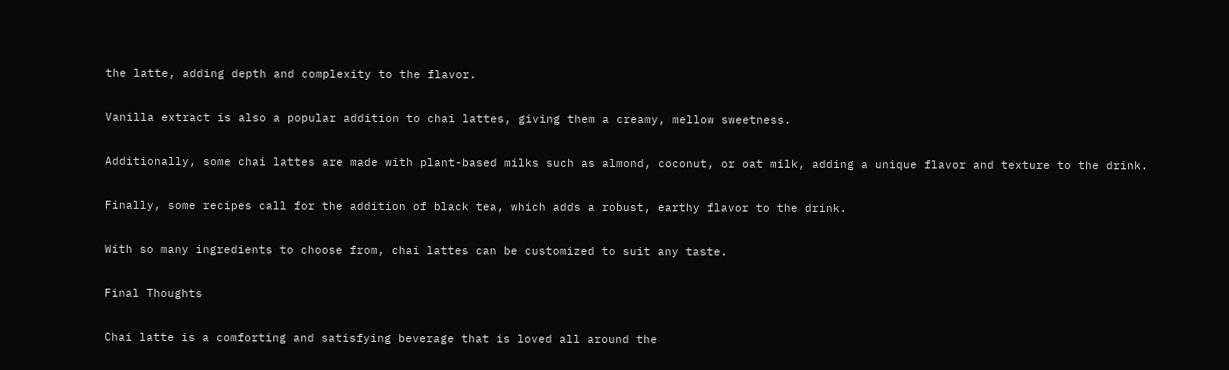the latte, adding depth and complexity to the flavor.

Vanilla extract is also a popular addition to chai lattes, giving them a creamy, mellow sweetness.

Additionally, some chai lattes are made with plant-based milks such as almond, coconut, or oat milk, adding a unique flavor and texture to the drink.

Finally, some recipes call for the addition of black tea, which adds a robust, earthy flavor to the drink.

With so many ingredients to choose from, chai lattes can be customized to suit any taste.

Final Thoughts

Chai latte is a comforting and satisfying beverage that is loved all around the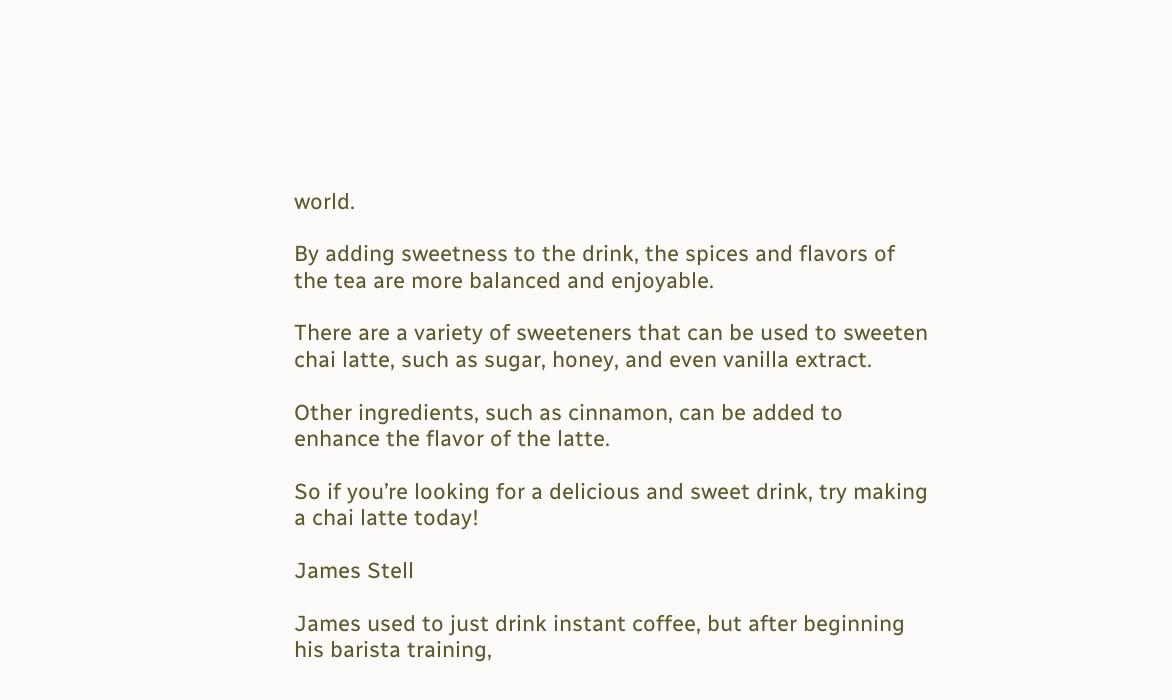world.

By adding sweetness to the drink, the spices and flavors of the tea are more balanced and enjoyable.

There are a variety of sweeteners that can be used to sweeten chai latte, such as sugar, honey, and even vanilla extract.

Other ingredients, such as cinnamon, can be added to enhance the flavor of the latte.

So if you’re looking for a delicious and sweet drink, try making a chai latte today!

James Stell

James used to just drink instant coffee, but after beginning his barista training,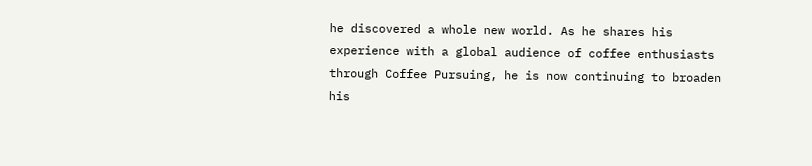he discovered a whole new world. As he shares his experience with a global audience of coffee enthusiasts through Coffee Pursuing, he is now continuing to broaden his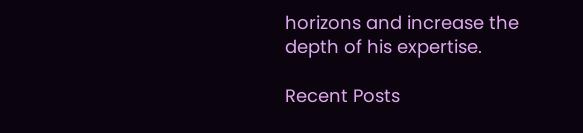horizons and increase the depth of his expertise.

Recent Posts